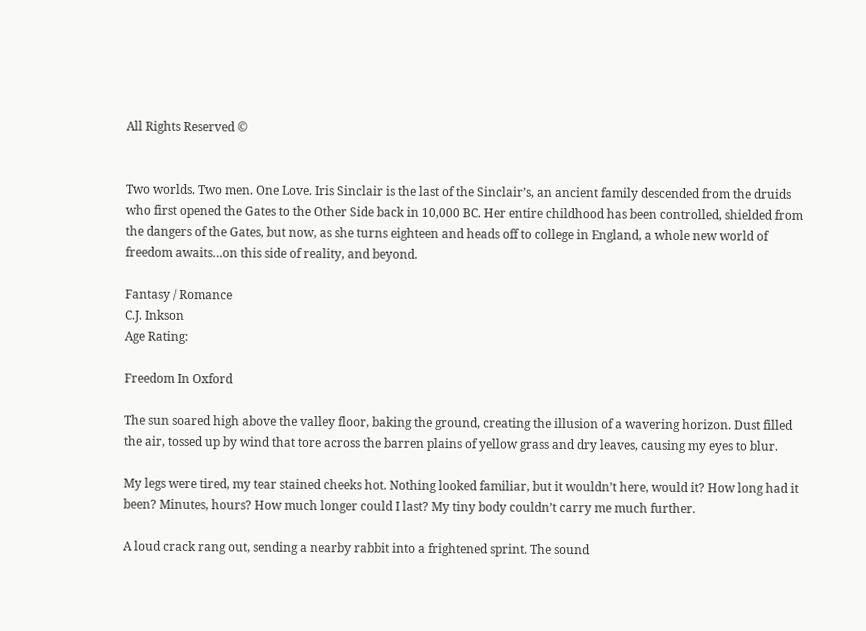All Rights Reserved ©


Two worlds. Two men. One Love. Iris Sinclair is the last of the Sinclair’s, an ancient family descended from the druids who first opened the Gates to the Other Side back in 10,000 BC. Her entire childhood has been controlled, shielded from the dangers of the Gates, but now, as she turns eighteen and heads off to college in England, a whole new world of freedom awaits…on this side of reality, and beyond.

Fantasy / Romance
C.J. Inkson
Age Rating:

Freedom In Oxford

The sun soared high above the valley floor, baking the ground, creating the illusion of a wavering horizon. Dust filled the air, tossed up by wind that tore across the barren plains of yellow grass and dry leaves, causing my eyes to blur.

My legs were tired, my tear stained cheeks hot. Nothing looked familiar, but it wouldn’t here, would it? How long had it been? Minutes, hours? How much longer could I last? My tiny body couldn’t carry me much further.

A loud crack rang out, sending a nearby rabbit into a frightened sprint. The sound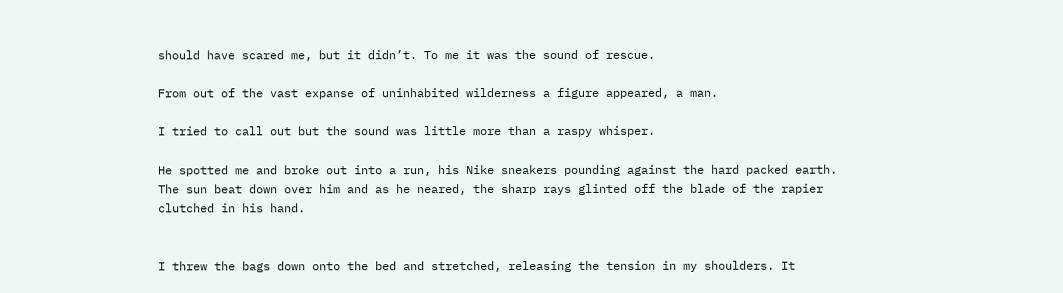should have scared me, but it didn’t. To me it was the sound of rescue.

From out of the vast expanse of uninhabited wilderness a figure appeared, a man.

I tried to call out but the sound was little more than a raspy whisper.

He spotted me and broke out into a run, his Nike sneakers pounding against the hard packed earth. The sun beat down over him and as he neared, the sharp rays glinted off the blade of the rapier clutched in his hand.


I threw the bags down onto the bed and stretched, releasing the tension in my shoulders. It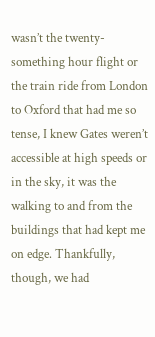wasn’t the twenty-something hour flight or the train ride from London to Oxford that had me so tense, I knew Gates weren’t accessible at high speeds or in the sky, it was the walking to and from the buildings that had kept me on edge. Thankfully, though, we had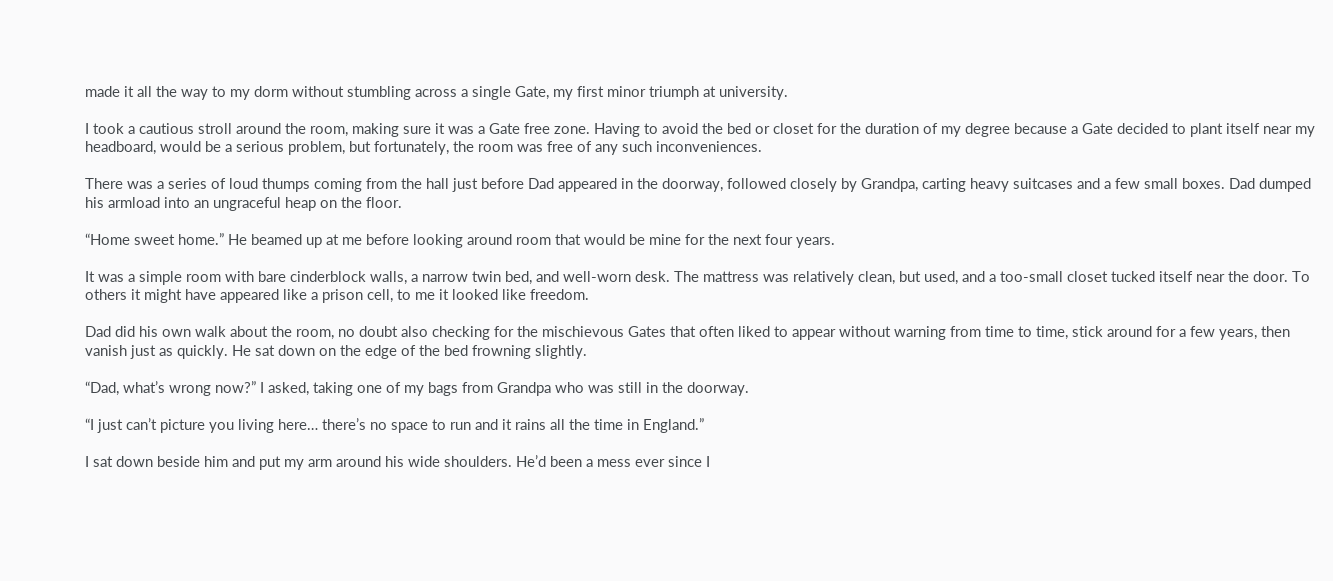made it all the way to my dorm without stumbling across a single Gate, my first minor triumph at university.

I took a cautious stroll around the room, making sure it was a Gate free zone. Having to avoid the bed or closet for the duration of my degree because a Gate decided to plant itself near my headboard, would be a serious problem, but fortunately, the room was free of any such inconveniences.

There was a series of loud thumps coming from the hall just before Dad appeared in the doorway, followed closely by Grandpa, carting heavy suitcases and a few small boxes. Dad dumped his armload into an ungraceful heap on the floor.

“Home sweet home.” He beamed up at me before looking around room that would be mine for the next four years.

It was a simple room with bare cinderblock walls, a narrow twin bed, and well-worn desk. The mattress was relatively clean, but used, and a too-small closet tucked itself near the door. To others it might have appeared like a prison cell, to me it looked like freedom.

Dad did his own walk about the room, no doubt also checking for the mischievous Gates that often liked to appear without warning from time to time, stick around for a few years, then vanish just as quickly. He sat down on the edge of the bed frowning slightly.

“Dad, what’s wrong now?” I asked, taking one of my bags from Grandpa who was still in the doorway.

“I just can’t picture you living here… there’s no space to run and it rains all the time in England.”

I sat down beside him and put my arm around his wide shoulders. He’d been a mess ever since I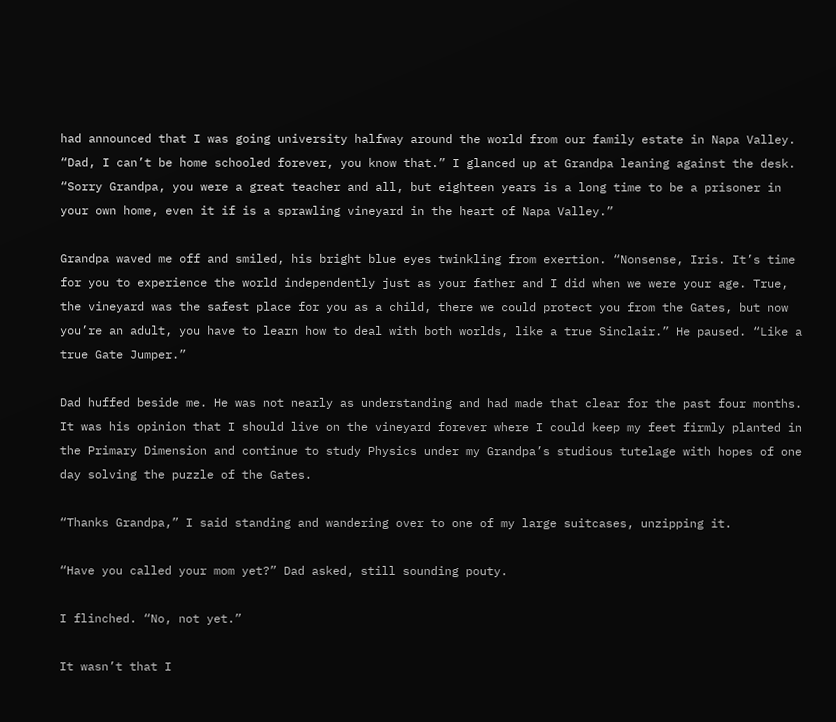had announced that I was going university halfway around the world from our family estate in Napa Valley. “Dad, I can’t be home schooled forever, you know that.” I glanced up at Grandpa leaning against the desk. “Sorry Grandpa, you were a great teacher and all, but eighteen years is a long time to be a prisoner in your own home, even it if is a sprawling vineyard in the heart of Napa Valley.”

Grandpa waved me off and smiled, his bright blue eyes twinkling from exertion. “Nonsense, Iris. It’s time for you to experience the world independently just as your father and I did when we were your age. True, the vineyard was the safest place for you as a child, there we could protect you from the Gates, but now you’re an adult, you have to learn how to deal with both worlds, like a true Sinclair.” He paused. “Like a true Gate Jumper.”

Dad huffed beside me. He was not nearly as understanding and had made that clear for the past four months. It was his opinion that I should live on the vineyard forever where I could keep my feet firmly planted in the Primary Dimension and continue to study Physics under my Grandpa’s studious tutelage with hopes of one day solving the puzzle of the Gates.

“Thanks Grandpa,” I said standing and wandering over to one of my large suitcases, unzipping it.

“Have you called your mom yet?” Dad asked, still sounding pouty.

I flinched. “No, not yet.”

It wasn’t that I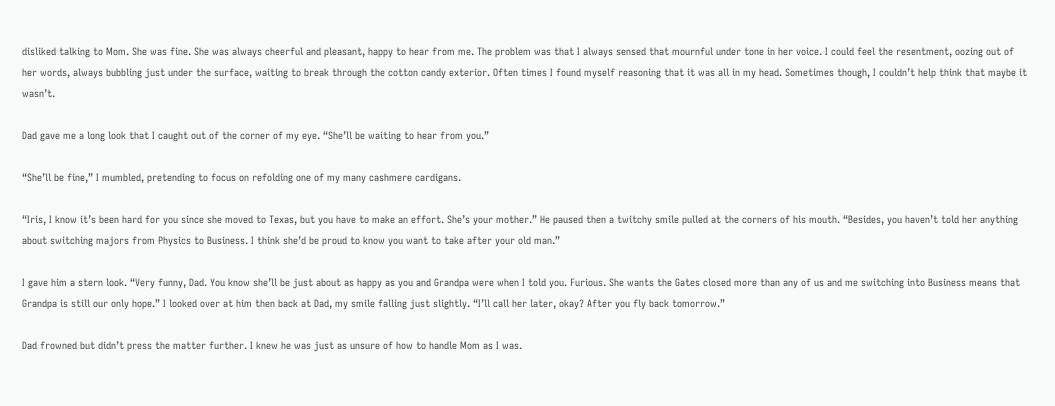disliked talking to Mom. She was fine. She was always cheerful and pleasant, happy to hear from me. The problem was that I always sensed that mournful under tone in her voice. I could feel the resentment, oozing out of her words, always bubbling just under the surface, waiting to break through the cotton candy exterior. Often times I found myself reasoning that it was all in my head. Sometimes though, I couldn’t help think that maybe it wasn’t.

Dad gave me a long look that I caught out of the corner of my eye. “She’ll be waiting to hear from you.”

“She’ll be fine,” I mumbled, pretending to focus on refolding one of my many cashmere cardigans.

“Iris, I know it’s been hard for you since she moved to Texas, but you have to make an effort. She’s your mother.” He paused then a twitchy smile pulled at the corners of his mouth. “Besides, you haven’t told her anything about switching majors from Physics to Business. I think she’d be proud to know you want to take after your old man.”

I gave him a stern look. “Very funny, Dad. You know she’ll be just about as happy as you and Grandpa were when I told you. Furious. She wants the Gates closed more than any of us and me switching into Business means that Grandpa is still our only hope.” I looked over at him then back at Dad, my smile falling just slightly. “I’ll call her later, okay? After you fly back tomorrow.”

Dad frowned but didn’t press the matter further. I knew he was just as unsure of how to handle Mom as I was.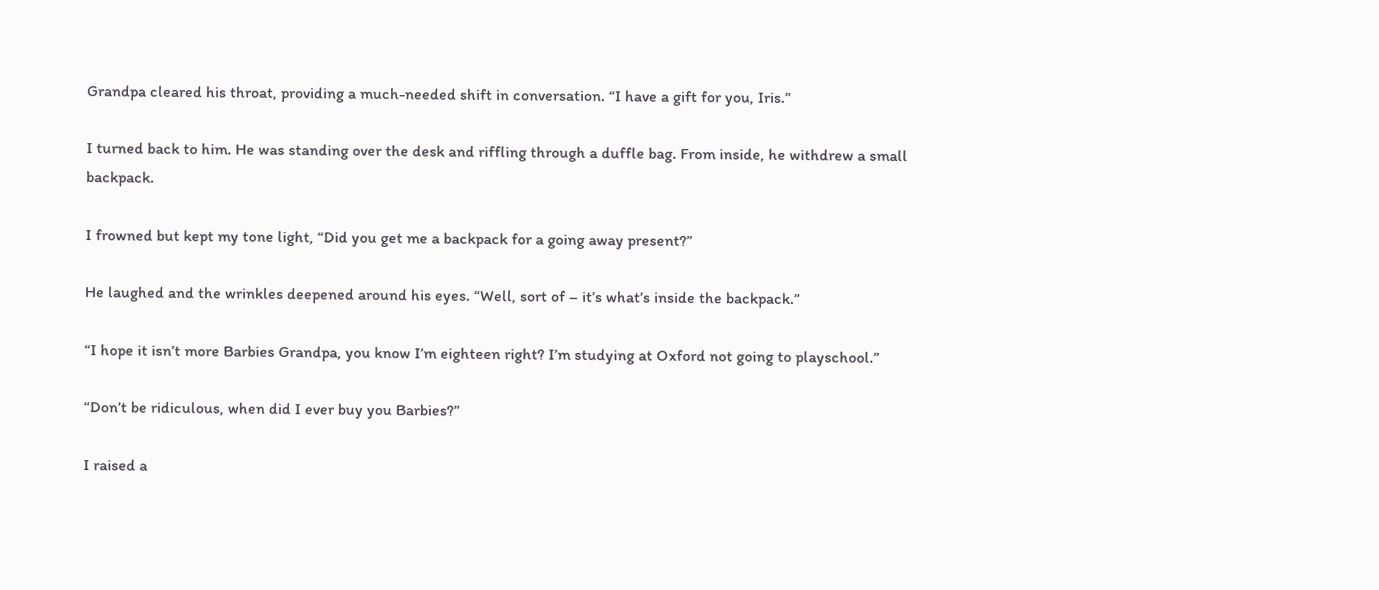Grandpa cleared his throat, providing a much-needed shift in conversation. “I have a gift for you, Iris.”

I turned back to him. He was standing over the desk and riffling through a duffle bag. From inside, he withdrew a small backpack.

I frowned but kept my tone light, “Did you get me a backpack for a going away present?”

He laughed and the wrinkles deepened around his eyes. “Well, sort of – it’s what’s inside the backpack.”

“I hope it isn’t more Barbies Grandpa, you know I’m eighteen right? I’m studying at Oxford not going to playschool.”

“Don’t be ridiculous, when did I ever buy you Barbies?”

I raised a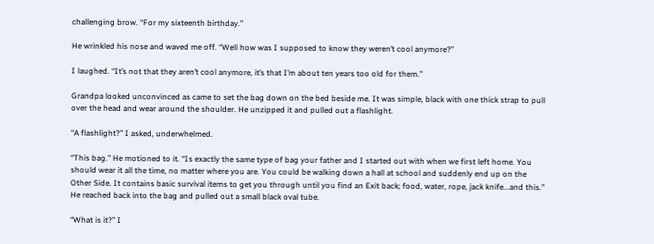challenging brow. “For my sixteenth birthday.”

He wrinkled his nose and waved me off. “Well how was I supposed to know they weren’t cool anymore?”

I laughed. “It’s not that they aren’t cool anymore, it’s that I’m about ten years too old for them.”

Grandpa looked unconvinced as came to set the bag down on the bed beside me. It was simple, black with one thick strap to pull over the head and wear around the shoulder. He unzipped it and pulled out a flashlight.

“A flashlight?” I asked, underwhelmed.

“This bag.” He motioned to it. “Is exactly the same type of bag your father and I started out with when we first left home. You should wear it all the time, no matter where you are. You could be walking down a hall at school and suddenly end up on the Other Side. It contains basic survival items to get you through until you find an Exit back; food, water, rope, jack knife...and this.” He reached back into the bag and pulled out a small black oval tube.

“What is it?” I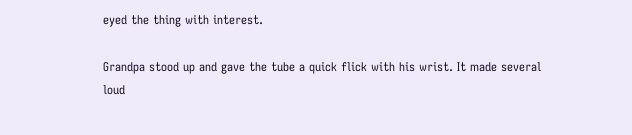eyed the thing with interest.

Grandpa stood up and gave the tube a quick flick with his wrist. It made several loud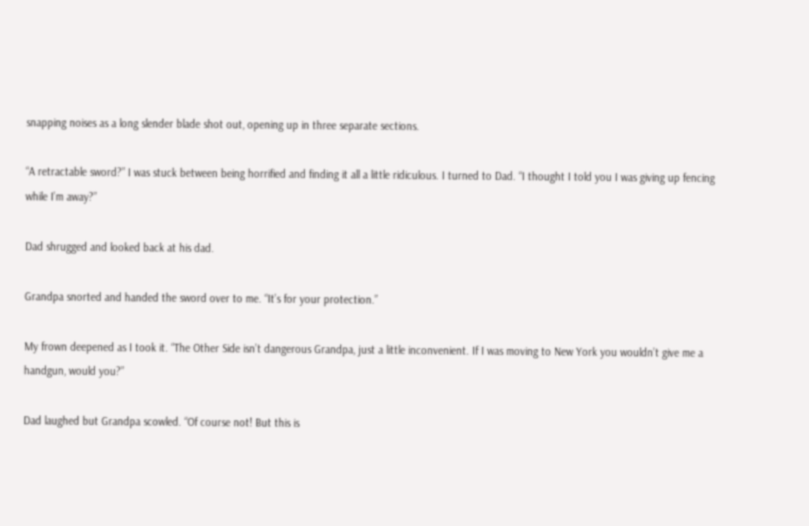snapping noises as a long slender blade shot out, opening up in three separate sections.

“A retractable sword?” I was stuck between being horrified and finding it all a little ridiculous. I turned to Dad. “I thought I told you I was giving up fencing while I’m away?”

Dad shrugged and looked back at his dad.

Grandpa snorted and handed the sword over to me. “It’s for your protection.”

My frown deepened as I took it. “The Other Side isn’t dangerous Grandpa, just a little inconvenient. If I was moving to New York you wouldn’t give me a handgun, would you?”

Dad laughed but Grandpa scowled. “Of course not! But this is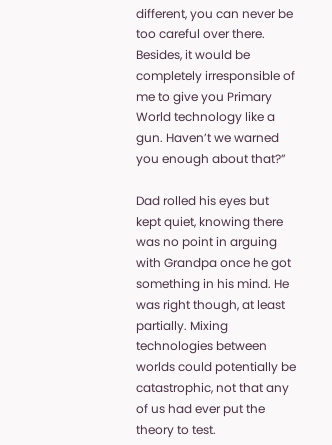different, you can never be too careful over there. Besides, it would be completely irresponsible of me to give you Primary World technology like a gun. Haven’t we warned you enough about that?”

Dad rolled his eyes but kept quiet, knowing there was no point in arguing with Grandpa once he got something in his mind. He was right though, at least partially. Mixing technologies between worlds could potentially be catastrophic, not that any of us had ever put the theory to test.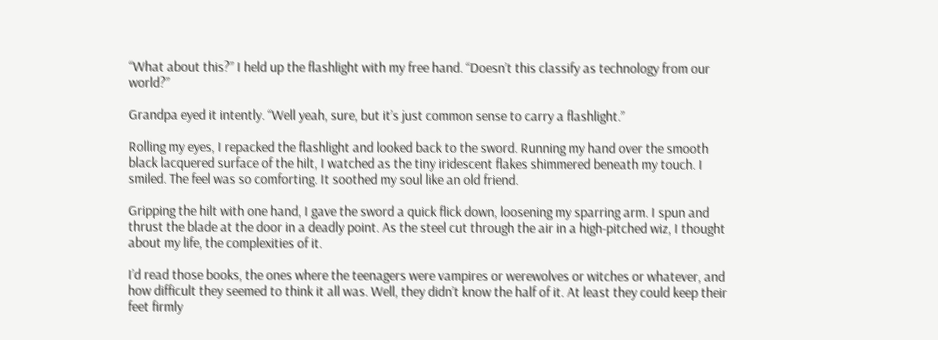“What about this?” I held up the flashlight with my free hand. “Doesn’t this classify as technology from our world?”

Grandpa eyed it intently. “Well yeah, sure, but it’s just common sense to carry a flashlight.”

Rolling my eyes, I repacked the flashlight and looked back to the sword. Running my hand over the smooth black lacquered surface of the hilt, I watched as the tiny iridescent flakes shimmered beneath my touch. I smiled. The feel was so comforting. It soothed my soul like an old friend.

Gripping the hilt with one hand, I gave the sword a quick flick down, loosening my sparring arm. I spun and thrust the blade at the door in a deadly point. As the steel cut through the air in a high-pitched wiz, I thought about my life, the complexities of it.

I’d read those books, the ones where the teenagers were vampires or werewolves or witches or whatever, and how difficult they seemed to think it all was. Well, they didn’t know the half of it. At least they could keep their feet firmly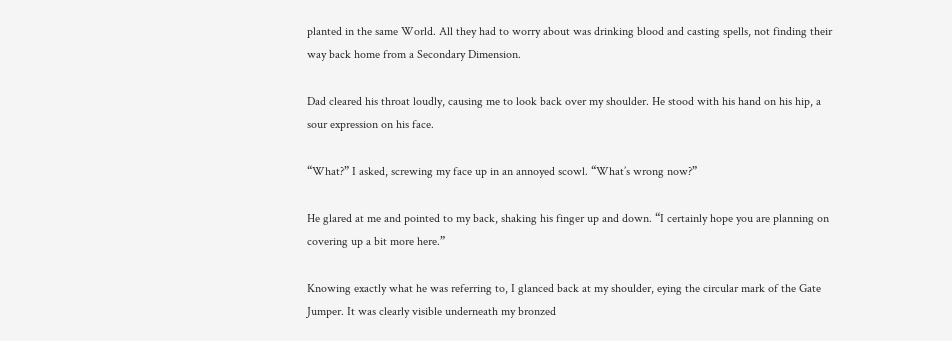planted in the same World. All they had to worry about was drinking blood and casting spells, not finding their way back home from a Secondary Dimension.

Dad cleared his throat loudly, causing me to look back over my shoulder. He stood with his hand on his hip, a sour expression on his face.

“What?” I asked, screwing my face up in an annoyed scowl. “What’s wrong now?”

He glared at me and pointed to my back, shaking his finger up and down. “I certainly hope you are planning on covering up a bit more here.”

Knowing exactly what he was referring to, I glanced back at my shoulder, eying the circular mark of the Gate Jumper. It was clearly visible underneath my bronzed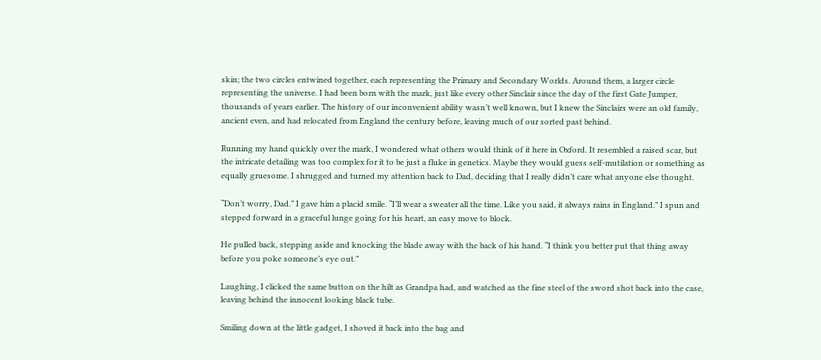skin; the two circles entwined together, each representing the Primary and Secondary Worlds. Around them, a larger circle representing the universe. I had been born with the mark, just like every other Sinclair since the day of the first Gate Jumper, thousands of years earlier. The history of our inconvenient ability wasn’t well known, but I knew the Sinclairs were an old family, ancient even, and had relocated from England the century before, leaving much of our sorted past behind.

Running my hand quickly over the mark, I wondered what others would think of it here in Oxford. It resembled a raised scar, but the intricate detailing was too complex for it to be just a fluke in genetics. Maybe they would guess self-mutilation or something as equally gruesome. I shrugged and turned my attention back to Dad, deciding that I really didn’t care what anyone else thought.

“Don’t worry, Dad.” I gave him a placid smile. “I’ll wear a sweater all the time. Like you said, it always rains in England.” I spun and stepped forward in a graceful lunge going for his heart, an easy move to block.

He pulled back, stepping aside and knocking the blade away with the back of his hand. “I think you better put that thing away before you poke someone’s eye out.”

Laughing, I clicked the same button on the hilt as Grandpa had, and watched as the fine steel of the sword shot back into the case, leaving behind the innocent looking black tube.

Smiling down at the little gadget, I shoved it back into the bag and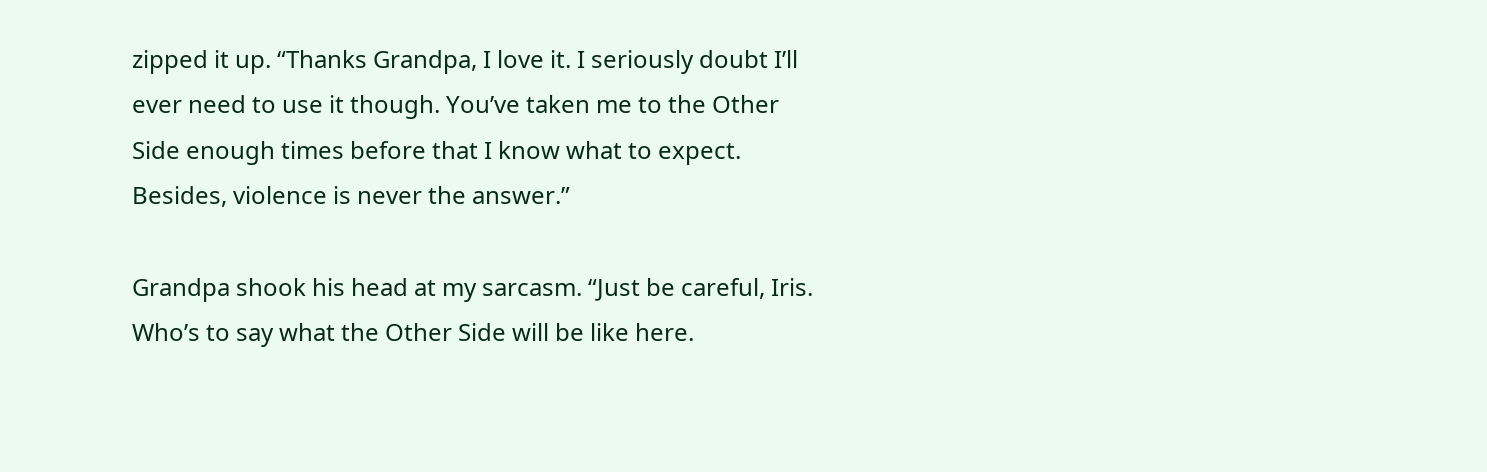zipped it up. “Thanks Grandpa, I love it. I seriously doubt I’ll ever need to use it though. You’ve taken me to the Other Side enough times before that I know what to expect. Besides, violence is never the answer.”

Grandpa shook his head at my sarcasm. “Just be careful, Iris. Who’s to say what the Other Side will be like here.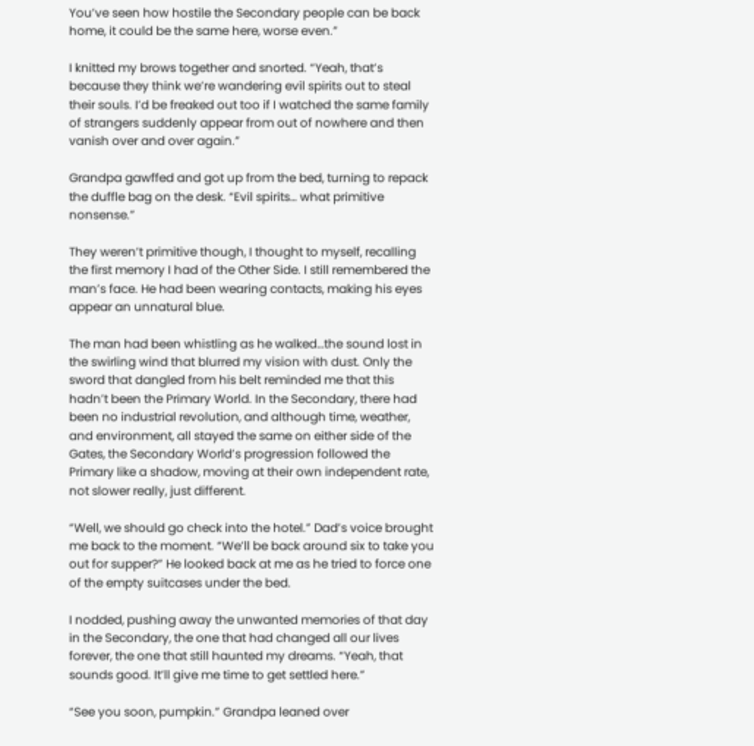You’ve seen how hostile the Secondary people can be back home, it could be the same here, worse even.”

I knitted my brows together and snorted. “Yeah, that’s because they think we’re wandering evil spirits out to steal their souls. I’d be freaked out too if I watched the same family of strangers suddenly appear from out of nowhere and then vanish over and over again.”

Grandpa gawffed and got up from the bed, turning to repack the duffle bag on the desk. “Evil spirits… what primitive nonsense.”

They weren’t primitive though, I thought to myself, recalling the first memory I had of the Other Side. I still remembered the man’s face. He had been wearing contacts, making his eyes appear an unnatural blue.

The man had been whistling as he walked…the sound lost in the swirling wind that blurred my vision with dust. Only the sword that dangled from his belt reminded me that this hadn’t been the Primary World. In the Secondary, there had been no industrial revolution, and although time, weather, and environment, all stayed the same on either side of the Gates, the Secondary World’s progression followed the Primary like a shadow, moving at their own independent rate, not slower really, just different.

“Well, we should go check into the hotel.” Dad’s voice brought me back to the moment. “We’ll be back around six to take you out for supper?” He looked back at me as he tried to force one of the empty suitcases under the bed.

I nodded, pushing away the unwanted memories of that day in the Secondary, the one that had changed all our lives forever, the one that still haunted my dreams. “Yeah, that sounds good. It’ll give me time to get settled here.”

“See you soon, pumpkin.” Grandpa leaned over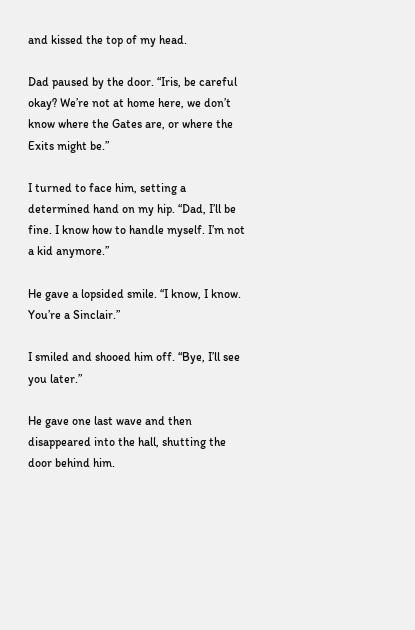and kissed the top of my head.

Dad paused by the door. “Iris, be careful okay? We’re not at home here, we don’t know where the Gates are, or where the Exits might be.”

I turned to face him, setting a determined hand on my hip. “Dad, I’ll be fine. I know how to handle myself. I’m not a kid anymore.”

He gave a lopsided smile. “I know, I know. You’re a Sinclair.”

I smiled and shooed him off. “Bye, I’ll see you later.”

He gave one last wave and then disappeared into the hall, shutting the door behind him.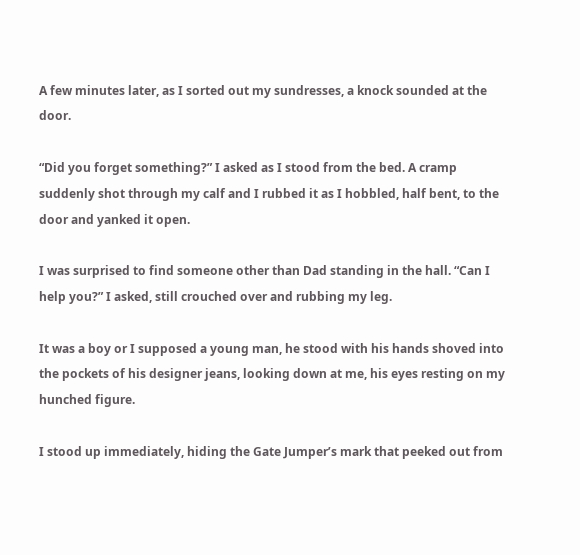A few minutes later, as I sorted out my sundresses, a knock sounded at the door.

“Did you forget something?” I asked as I stood from the bed. A cramp suddenly shot through my calf and I rubbed it as I hobbled, half bent, to the door and yanked it open.

I was surprised to find someone other than Dad standing in the hall. “Can I help you?” I asked, still crouched over and rubbing my leg.

It was a boy or I supposed a young man, he stood with his hands shoved into the pockets of his designer jeans, looking down at me, his eyes resting on my hunched figure.

I stood up immediately, hiding the Gate Jumper’s mark that peeked out from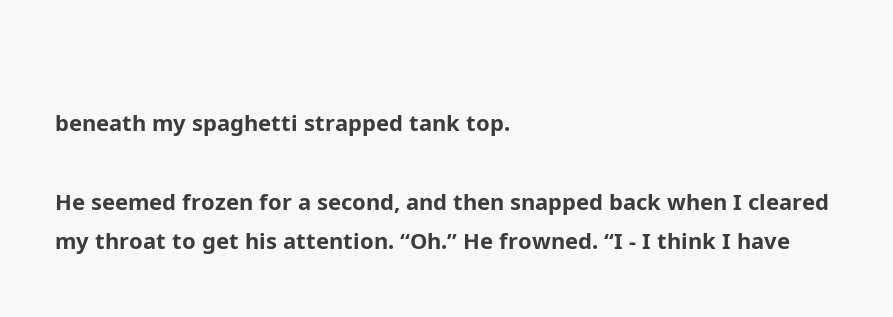beneath my spaghetti strapped tank top.

He seemed frozen for a second, and then snapped back when I cleared my throat to get his attention. “Oh.” He frowned. “I - I think I have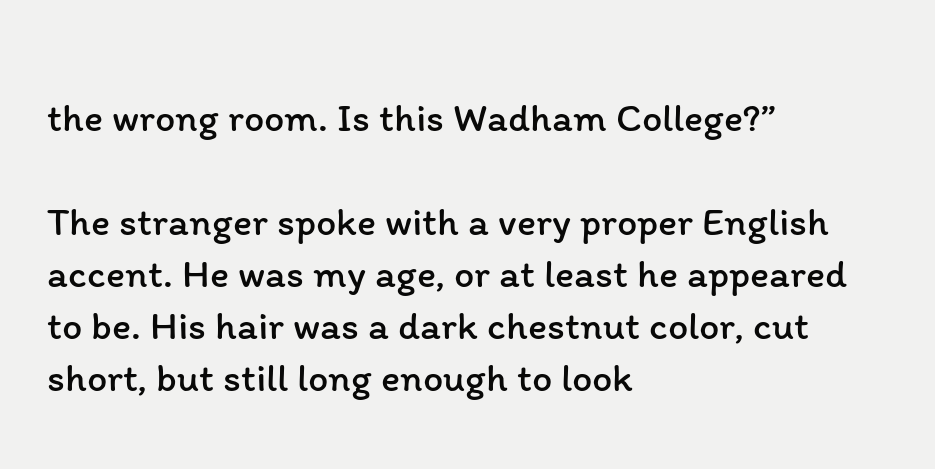the wrong room. Is this Wadham College?”

The stranger spoke with a very proper English accent. He was my age, or at least he appeared to be. His hair was a dark chestnut color, cut short, but still long enough to look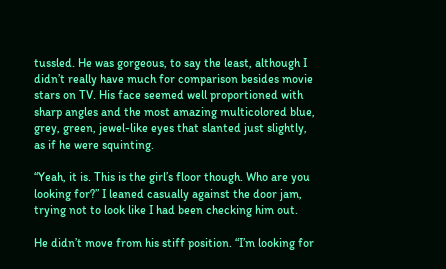tussled. He was gorgeous, to say the least, although I didn’t really have much for comparison besides movie stars on TV. His face seemed well proportioned with sharp angles and the most amazing multicolored blue, grey, green, jewel-like eyes that slanted just slightly, as if he were squinting.

“Yeah, it is. This is the girl’s floor though. Who are you looking for?” I leaned casually against the door jam, trying not to look like I had been checking him out.

He didn’t move from his stiff position. “I’m looking for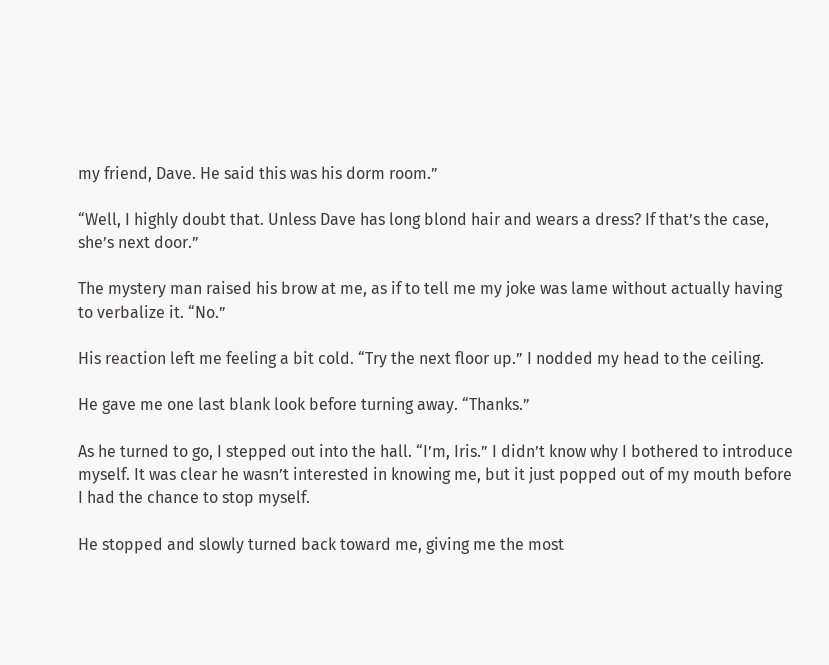my friend, Dave. He said this was his dorm room.”

“Well, I highly doubt that. Unless Dave has long blond hair and wears a dress? If that’s the case, she’s next door.”

The mystery man raised his brow at me, as if to tell me my joke was lame without actually having to verbalize it. “No.”

His reaction left me feeling a bit cold. “Try the next floor up.” I nodded my head to the ceiling.

He gave me one last blank look before turning away. “Thanks.”

As he turned to go, I stepped out into the hall. “I’m, Iris.” I didn’t know why I bothered to introduce myself. It was clear he wasn’t interested in knowing me, but it just popped out of my mouth before I had the chance to stop myself.

He stopped and slowly turned back toward me, giving me the most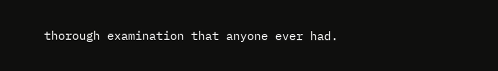thorough examination that anyone ever had.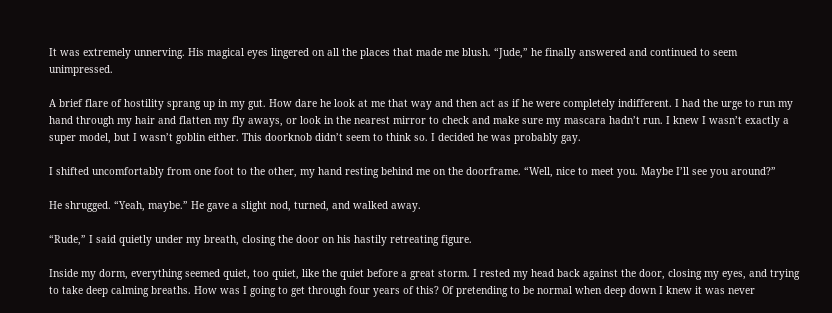It was extremely unnerving. His magical eyes lingered on all the places that made me blush. “Jude,” he finally answered and continued to seem unimpressed.

A brief flare of hostility sprang up in my gut. How dare he look at me that way and then act as if he were completely indifferent. I had the urge to run my hand through my hair and flatten my fly aways, or look in the nearest mirror to check and make sure my mascara hadn’t run. I knew I wasn’t exactly a super model, but I wasn’t goblin either. This doorknob didn’t seem to think so. I decided he was probably gay.

I shifted uncomfortably from one foot to the other, my hand resting behind me on the doorframe. “Well, nice to meet you. Maybe I’ll see you around?”

He shrugged. “Yeah, maybe.” He gave a slight nod, turned, and walked away.

“Rude,” I said quietly under my breath, closing the door on his hastily retreating figure.

Inside my dorm, everything seemed quiet, too quiet, like the quiet before a great storm. I rested my head back against the door, closing my eyes, and trying to take deep calming breaths. How was I going to get through four years of this? Of pretending to be normal when deep down I knew it was never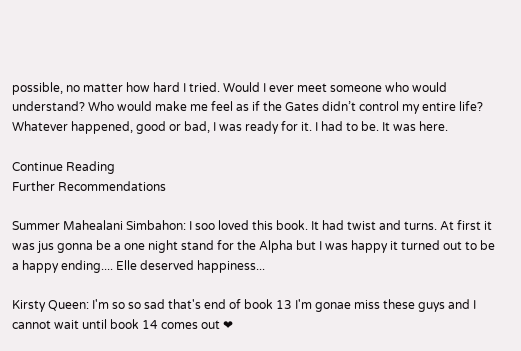possible, no matter how hard I tried. Would I ever meet someone who would understand? Who would make me feel as if the Gates didn’t control my entire life? Whatever happened, good or bad, I was ready for it. I had to be. It was here.

Continue Reading
Further Recommendations

Summer Mahealani Simbahon: I soo loved this book. It had twist and turns. At first it was jus gonna be a one night stand for the Alpha but I was happy it turned out to be a happy ending.... Elle deserved happiness...

Kirsty Queen: I'm so so sad that's end of book 13 I'm gonae miss these guys and I cannot wait until book 14 comes out ❤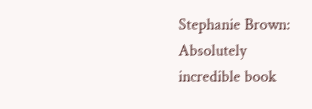Stephanie Brown: Absolutely incredible book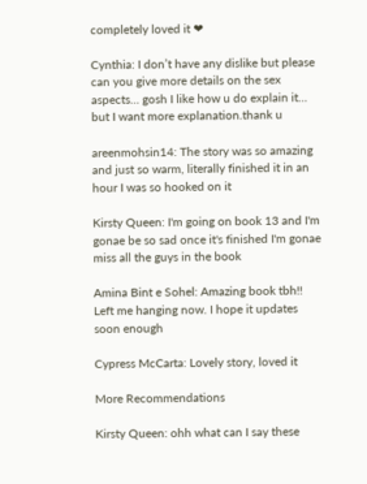completely loved it ❤

Cynthia: I don’t have any dislike but please can you give more details on the sex aspects… gosh I like how u do explain it… but I want more explanation.thank u

areenmohsin14: The story was so amazing and just so warm, literally finished it in an hour I was so hooked on it

Kirsty Queen: I'm going on book 13 and I'm gonae be so sad once it's finished I'm gonae miss all the guys in the book

Amina Bint e Sohel: Amazing book tbh!! Left me hanging now. I hope it updates soon enough

Cypress McCarta: Lovely story, loved it

More Recommendations

Kirsty Queen: ohh what can I say these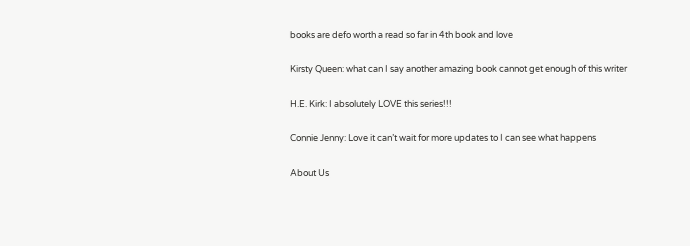books are defo worth a read so far in 4th book and love

Kirsty Queen: what can I say another amazing book cannot get enough of this writer

H.E. Kirk: I absolutely LOVE this series!!!

Connie Jenny: Love it can’t wait for more updates to I can see what happens

About Us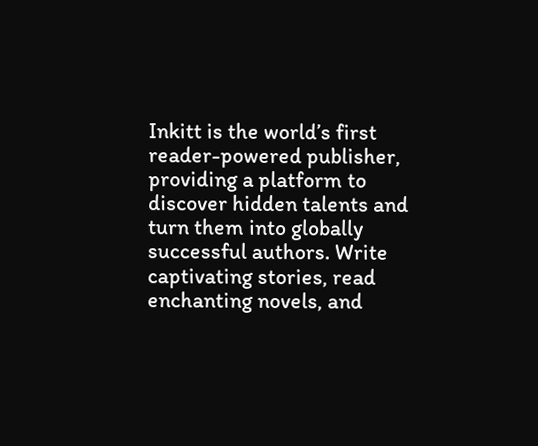Inkitt is the world’s first reader-powered publisher, providing a platform to discover hidden talents and turn them into globally successful authors. Write captivating stories, read enchanting novels, and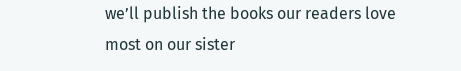we’ll publish the books our readers love most on our sister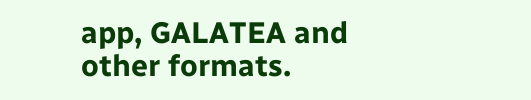app, GALATEA and other formats.